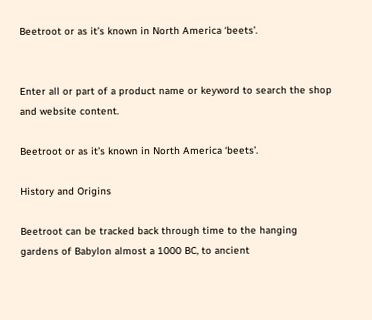Beetroot or as it’s known in North America ‘beets’.


Enter all or part of a product name or keyword to search the shop and website content.

Beetroot or as it’s known in North America ‘beets’.

History and Origins

Beetroot can be tracked back through time to the hanging gardens of Babylon almost a 1000 BC, to ancient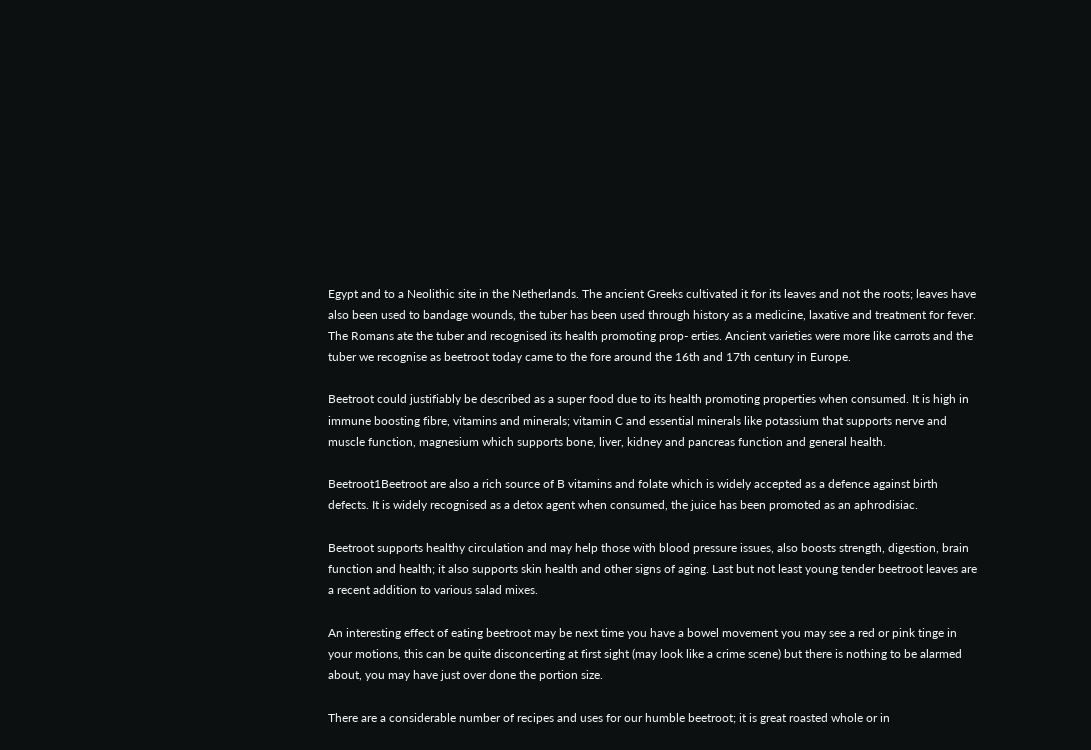Egypt and to a Neolithic site in the Netherlands. The ancient Greeks cultivated it for its leaves and not the roots; leaves have also been used to bandage wounds, the tuber has been used through history as a medicine, laxative and treatment for fever. The Romans ate the tuber and recognised its health promoting prop- erties. Ancient varieties were more like carrots and the tuber we recognise as beetroot today came to the fore around the 16th and 17th century in Europe.

Beetroot could justifiably be described as a super food due to its health promoting properties when consumed. It is high in immune boosting fibre, vitamins and minerals; vitamin C and essential minerals like potassium that supports nerve and muscle function, magnesium which supports bone, liver, kidney and pancreas function and general health.

Beetroot1Beetroot are also a rich source of B vitamins and folate which is widely accepted as a defence against birth defects. It is widely recognised as a detox agent when consumed, the juice has been promoted as an aphrodisiac.

Beetroot supports healthy circulation and may help those with blood pressure issues, also boosts strength, digestion, brain function and health; it also supports skin health and other signs of aging. Last but not least young tender beetroot leaves are a recent addition to various salad mixes.

An interesting effect of eating beetroot may be next time you have a bowel movement you may see a red or pink tinge in your motions, this can be quite disconcerting at first sight (may look like a crime scene) but there is nothing to be alarmed about, you may have just over done the portion size.

There are a considerable number of recipes and uses for our humble beetroot; it is great roasted whole or in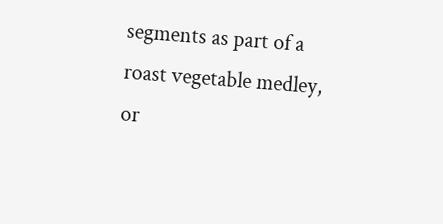segments as part of a roast vegetable medley, or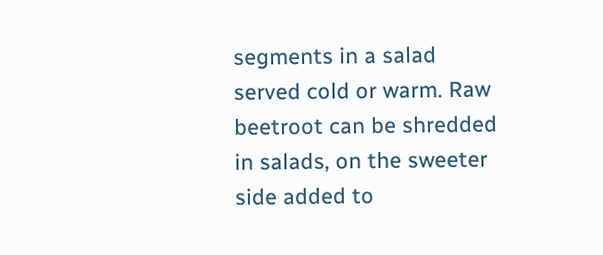segments in a salad served cold or warm. Raw beetroot can be shredded in salads, on the sweeter side added to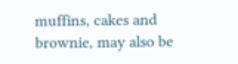muffins, cakes and brownie, may also be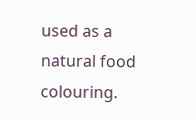used as a natural food colouring.